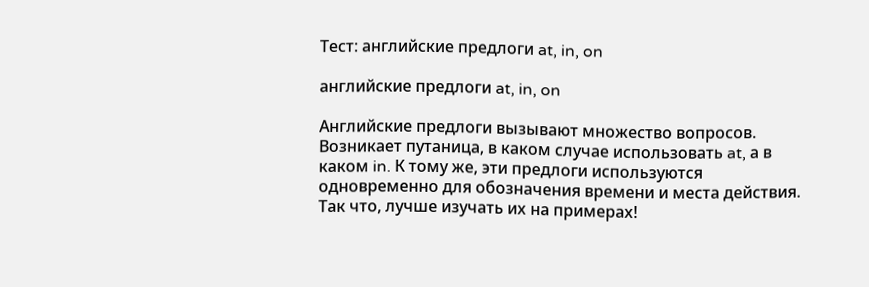Тест: английские предлоги at, in, on

английские предлоги at, in, on

Английские предлоги вызывают множество вопросов. Возникает путаница, в каком случае использовать at, а в каком in. К тому же, эти предлоги используются одновременно для обозначения времени и места действия. Так что, лучше изучать их на примерах!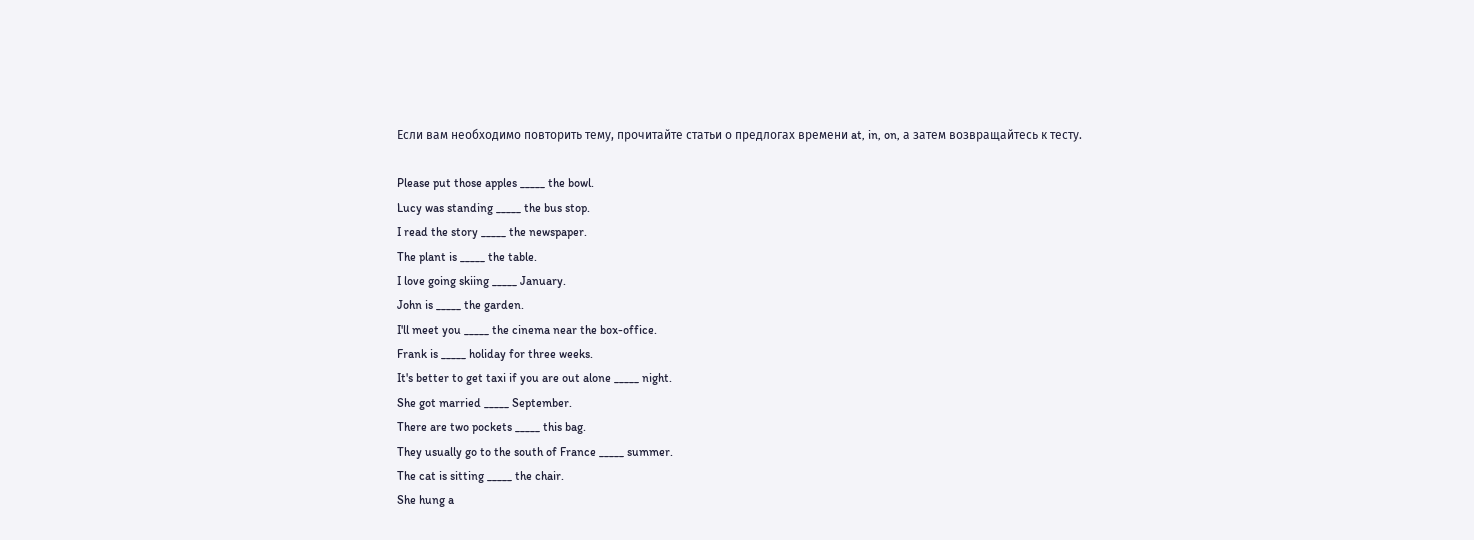Если вам необходимо повторить тему, прочитайте статьи о предлогах времени at, in, on, а затем возвращайтесь к тесту.

Please put those apples _____ the bowl.
Lucy was standing _____ the bus stop.
I read the story _____ the newspaper.
The plant is _____ the table.
I love going skiing _____ January.
John is _____ the garden.
I'll meet you _____ the cinema near the box-office.
Frank is _____ holiday for three weeks.
It's better to get taxi if you are out alone _____ night.
She got married _____ September.
There are two pockets _____ this bag.
They usually go to the south of France _____ summer.
The cat is sitting _____ the chair.
She hung a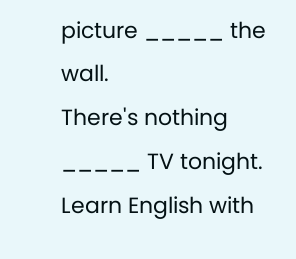picture _____ the wall.
There's nothing _____ TV tonight.
Learn English with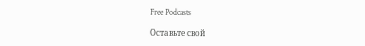Free Podcasts

Оставьте свой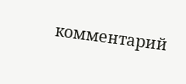комментарий